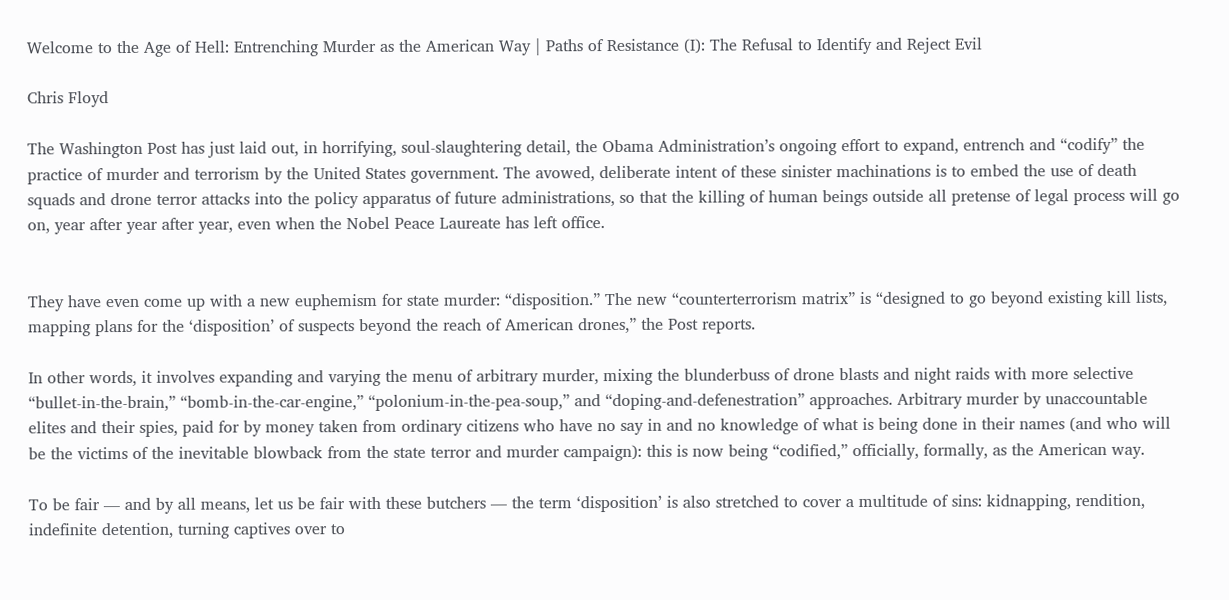Welcome to the Age of Hell: Entrenching Murder as the American Way | Paths of Resistance (I): The Refusal to Identify and Reject Evil

Chris Floyd

The Washington Post has just laid out, in horrifying, soul-slaughtering detail, the Obama Administration’s ongoing effort to expand, entrench and “codify” the practice of murder and terrorism by the United States government. The avowed, deliberate intent of these sinister machinations is to embed the use of death squads and drone terror attacks into the policy apparatus of future administrations, so that the killing of human beings outside all pretense of legal process will go on, year after year after year, even when the Nobel Peace Laureate has left office.


They have even come up with a new euphemism for state murder: “disposition.” The new “counterterrorism matrix” is “designed to go beyond existing kill lists, mapping plans for the ‘disposition’ of suspects beyond the reach of American drones,” the Post reports.

In other words, it involves expanding and varying the menu of arbitrary murder, mixing the blunderbuss of drone blasts and night raids with more selective “bullet-in-the-brain,” “bomb-in-the-car-engine,” “polonium-in-the-pea-soup,” and “doping-and-defenestration” approaches. Arbitrary murder by unaccountable elites and their spies, paid for by money taken from ordinary citizens who have no say in and no knowledge of what is being done in their names (and who will be the victims of the inevitable blowback from the state terror and murder campaign): this is now being “codified,” officially, formally, as the American way.

To be fair — and by all means, let us be fair with these butchers — the term ‘disposition’ is also stretched to cover a multitude of sins: kidnapping, rendition, indefinite detention, turning captives over to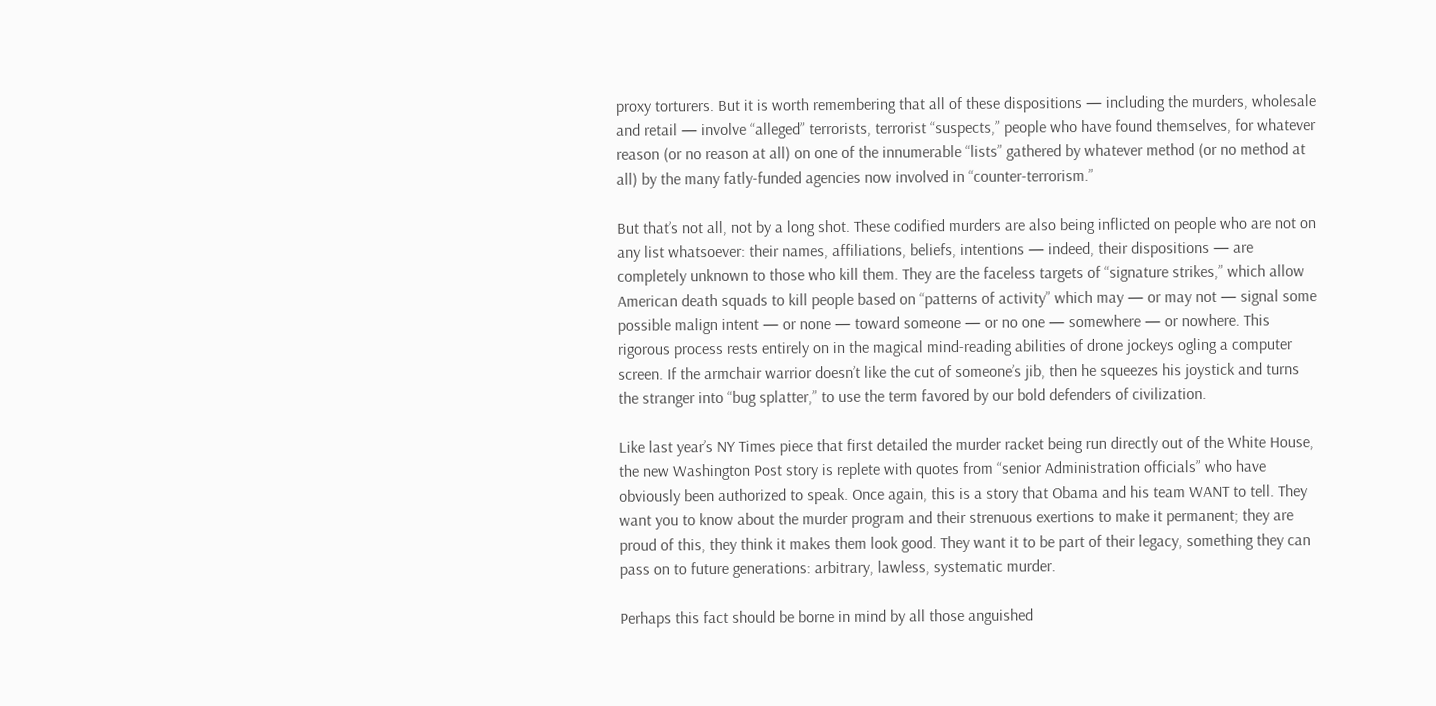proxy torturers. But it is worth remembering that all of these dispositions — including the murders, wholesale and retail — involve “alleged” terrorists, terrorist “suspects,” people who have found themselves, for whatever reason (or no reason at all) on one of the innumerable “lists” gathered by whatever method (or no method at all) by the many fatly-funded agencies now involved in “counter-terrorism.”

But that’s not all, not by a long shot. These codified murders are also being inflicted on people who are not on any list whatsoever: their names, affiliations, beliefs, intentions — indeed, their dispositions — are completely unknown to those who kill them. They are the faceless targets of “signature strikes,” which allow American death squads to kill people based on “patterns of activity” which may — or may not — signal some possible malign intent — or none — toward someone — or no one — somewhere — or nowhere. This rigorous process rests entirely on in the magical mind-reading abilities of drone jockeys ogling a computer screen. If the armchair warrior doesn’t like the cut of someone’s jib, then he squeezes his joystick and turns the stranger into “bug splatter,” to use the term favored by our bold defenders of civilization.

Like last year’s NY Times piece that first detailed the murder racket being run directly out of the White House, the new Washington Post story is replete with quotes from “senior Administration officials” who have obviously been authorized to speak. Once again, this is a story that Obama and his team WANT to tell. They want you to know about the murder program and their strenuous exertions to make it permanent; they are proud of this, they think it makes them look good. They want it to be part of their legacy, something they can pass on to future generations: arbitrary, lawless, systematic murder.

Perhaps this fact should be borne in mind by all those anguished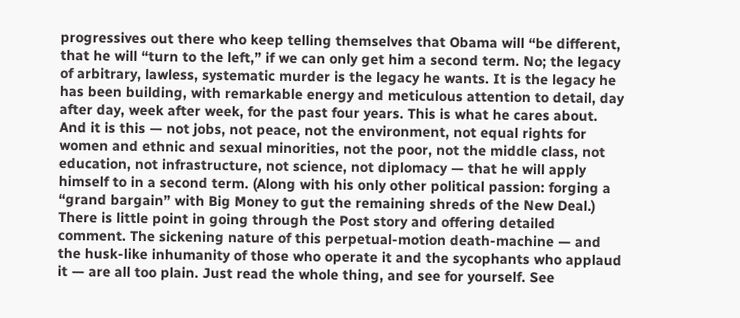progressives out there who keep telling themselves that Obama will “be different, that he will “turn to the left,” if we can only get him a second term. No; the legacy of arbitrary, lawless, systematic murder is the legacy he wants. It is the legacy he has been building, with remarkable energy and meticulous attention to detail, day after day, week after week, for the past four years. This is what he cares about. And it is this — not jobs, not peace, not the environment, not equal rights for women and ethnic and sexual minorities, not the poor, not the middle class, not education, not infrastructure, not science, not diplomacy — that he will apply himself to in a second term. (Along with his only other political passion: forging a “grand bargain” with Big Money to gut the remaining shreds of the New Deal.)
There is little point in going through the Post story and offering detailed comment. The sickening nature of this perpetual-motion death-machine — and the husk-like inhumanity of those who operate it and the sycophants who applaud it — are all too plain. Just read the whole thing, and see for yourself. See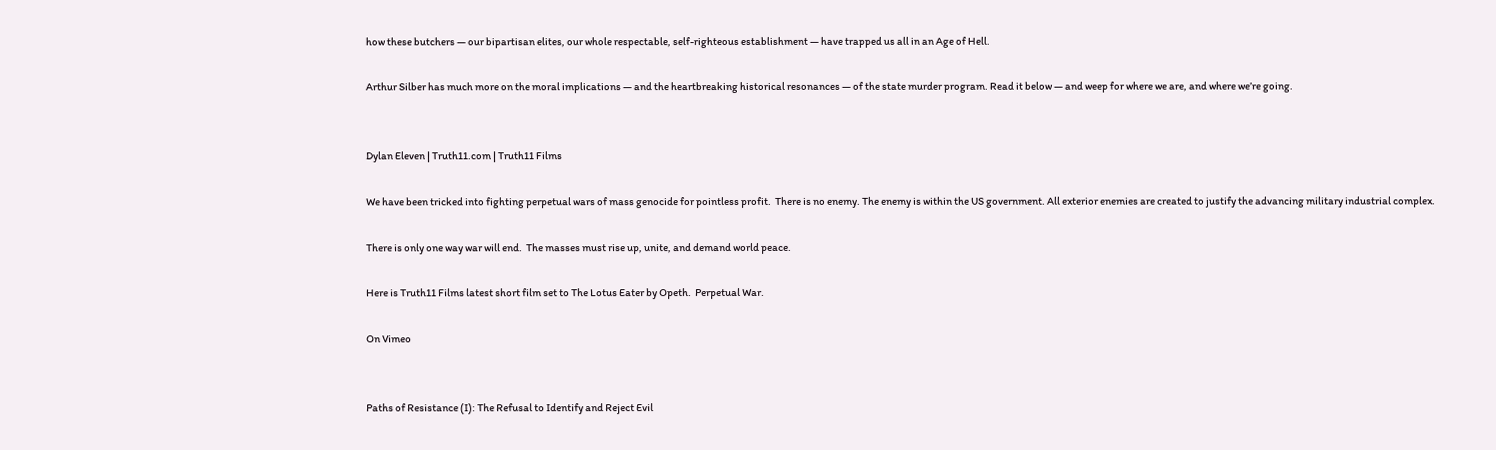how these butchers — our bipartisan elites, our whole respectable, self-righteous establishment — have trapped us all in an Age of Hell.

Arthur Silber has much more on the moral implications — and the heartbreaking historical resonances — of the state murder program. Read it below — and weep for where we are, and where we’re going.


Dylan Eleven | Truth11.com | Truth11 Films

We have been tricked into fighting perpetual wars of mass genocide for pointless profit.  There is no enemy. The enemy is within the US government. All exterior enemies are created to justify the advancing military industrial complex.

There is only one way war will end.  The masses must rise up, unite, and demand world peace.

Here is Truth11 Films latest short film set to The Lotus Eater by Opeth.  Perpetual War.

On Vimeo


Paths of Resistance (I): The Refusal to Identify and Reject Evil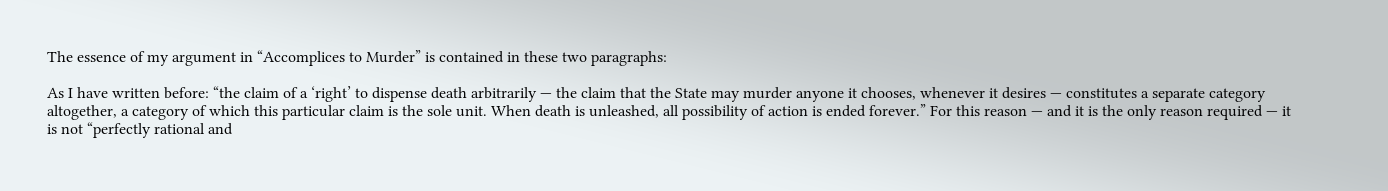The essence of my argument in “Accomplices to Murder” is contained in these two paragraphs:

As I have written before: “the claim of a ‘right’ to dispense death arbitrarily — the claim that the State may murder anyone it chooses, whenever it desires — constitutes a separate category altogether, a category of which this particular claim is the sole unit. When death is unleashed, all possibility of action is ended forever.” For this reason — and it is the only reason required — it is not “perfectly rational and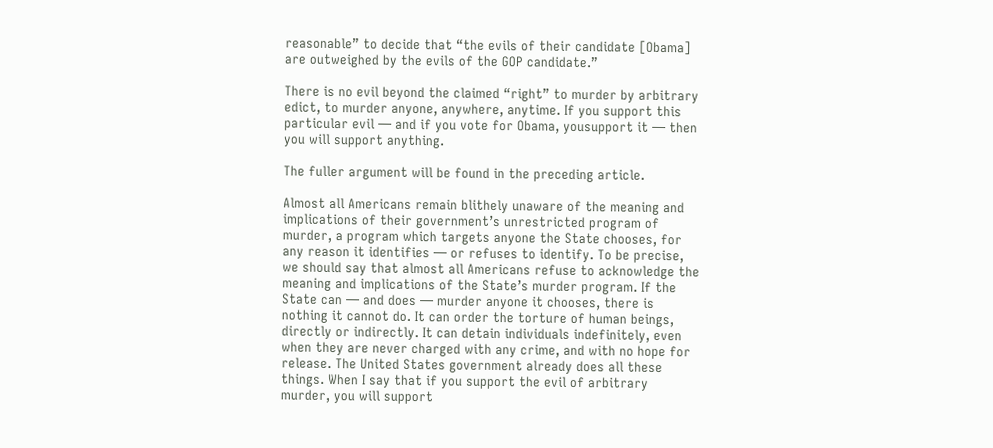reasonable” to decide that “the evils of their candidate [Obama] are outweighed by the evils of the GOP candidate.”

There is no evil beyond the claimed “right” to murder by arbitrary edict, to murder anyone, anywhere, anytime. If you support this particular evil — and if you vote for Obama, yousupport it — then you will support anything.

The fuller argument will be found in the preceding article.

Almost all Americans remain blithely unaware of the meaning and implications of their government’s unrestricted program of murder, a program which targets anyone the State chooses, for any reason it identifies — or refuses to identify. To be precise, we should say that almost all Americans refuse to acknowledge the meaning and implications of the State’s murder program. If the State can — and does — murder anyone it chooses, there is nothing it cannot do. It can order the torture of human beings, directly or indirectly. It can detain individuals indefinitely, even when they are never charged with any crime, and with no hope for release. The United States government already does all these things. When I say that if you support the evil of arbitrary murder, you will support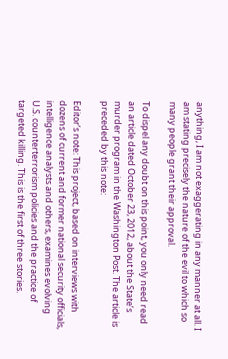anything, I am not exaggerating in any manner at all. I am stating precisely the nature of the evil to which so many people grant their approval.

To dispel any doubt on this point, you only need read an article dated October 23, 2012, about the State’s murder program in the Washington Post. The article is preceded by this note:

Editor’s note: This project, based on interviews with dozens of current and former national security officials, intelligence analysts and others, examines evolving U.S. counterterrorism policies and the practice of targeted killing. This is the first of three stories.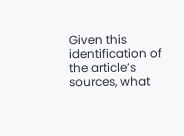Given this identification of the article’s sources, what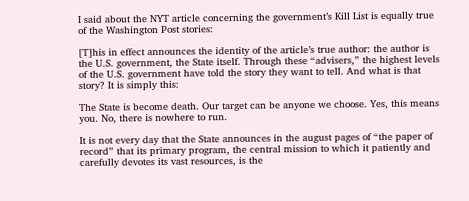I said about the NYT article concerning the government’s Kill List is equally true of the Washington Post stories:

[T]his in effect announces the identity of the article’s true author: the author is the U.S. government, the State itself. Through these “advisers,” the highest levels of the U.S. government have told the story they want to tell. And what is that story? It is simply this:

The State is become death. Our target can be anyone we choose. Yes, this means you. No, there is nowhere to run.

It is not every day that the State announces in the august pages of “the paper of record” that its primary program, the central mission to which it patiently and carefully devotes its vast resources, is the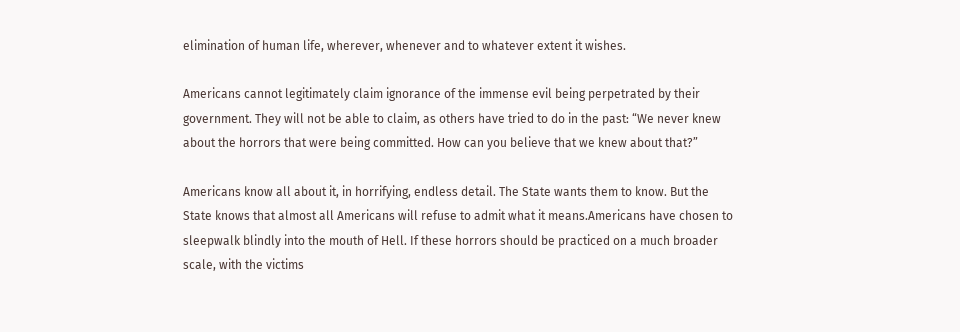elimination of human life, wherever, whenever and to whatever extent it wishes.

Americans cannot legitimately claim ignorance of the immense evil being perpetrated by their government. They will not be able to claim, as others have tried to do in the past: “We never knew about the horrors that were being committed. How can you believe that we knew about that?”

Americans know all about it, in horrifying, endless detail. The State wants them to know. But the State knows that almost all Americans will refuse to admit what it means.Americans have chosen to sleepwalk blindly into the mouth of Hell. If these horrors should be practiced on a much broader scale, with the victims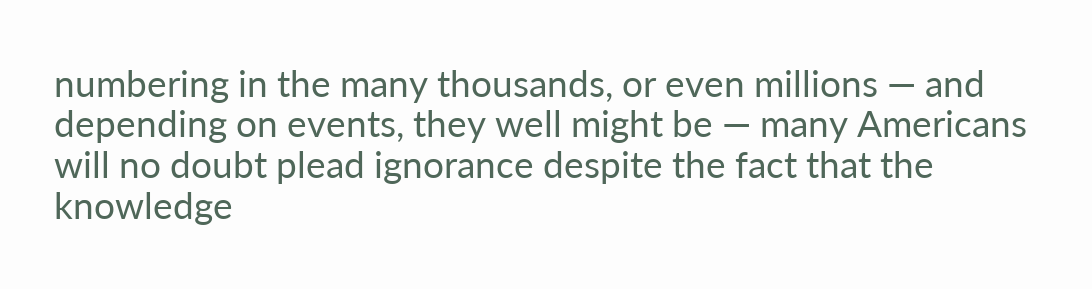numbering in the many thousands, or even millions — and depending on events, they well might be — many Americans will no doubt plead ignorance despite the fact that the knowledge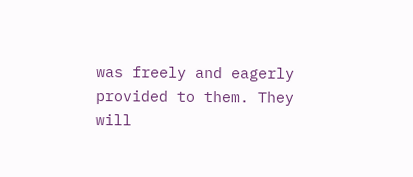was freely and eagerly provided to them. They will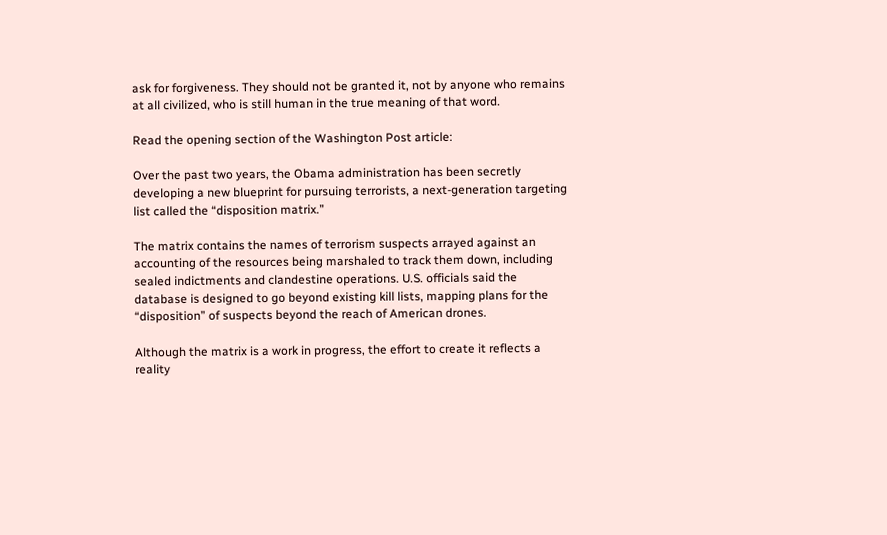ask for forgiveness. They should not be granted it, not by anyone who remains at all civilized, who is still human in the true meaning of that word.

Read the opening section of the Washington Post article:

Over the past two years, the Obama administration has been secretly developing a new blueprint for pursuing terrorists, a next-generation targeting list called the “disposition matrix.”

The matrix contains the names of terrorism suspects arrayed against an accounting of the resources being marshaled to track them down, including sealed indictments and clandestine operations. U.S. officials said the database is designed to go beyond existing kill lists, mapping plans for the “disposition” of suspects beyond the reach of American drones.

Although the matrix is a work in progress, the effort to create it reflects a reality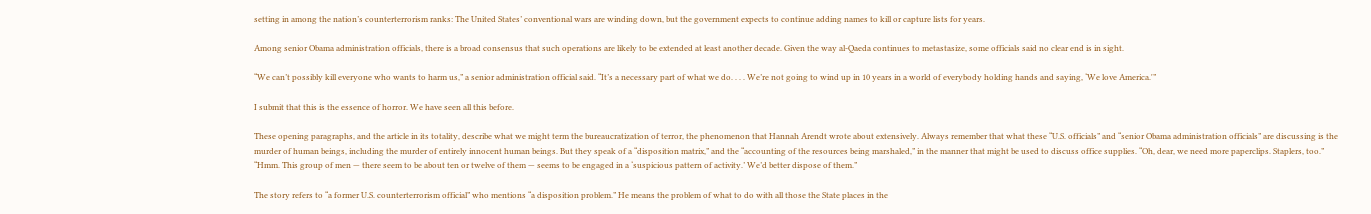setting in among the nation’s counterterrorism ranks: The United States’ conventional wars are winding down, but the government expects to continue adding names to kill or capture lists for years.

Among senior Obama administration officials, there is a broad consensus that such operations are likely to be extended at least another decade. Given the way al-Qaeda continues to metastasize, some officials said no clear end is in sight.

“We can’t possibly kill everyone who wants to harm us,” a senior administration official said. “It’s a necessary part of what we do. . . . We’re not going to wind up in 10 years in a world of everybody holding hands and saying, ‘We love America.'”

I submit that this is the essence of horror. We have seen all this before.

These opening paragraphs, and the article in its totality, describe what we might term the bureaucratization of terror, the phenomenon that Hannah Arendt wrote about extensively. Always remember that what these “U.S. officials” and “senior Obama administration officials” are discussing is the murder of human beings, including the murder of entirely innocent human beings. But they speak of a “disposition matrix,” and the “accounting of the resources being marshaled,” in the manner that might be used to discuss office supplies. “Oh, dear, we need more paperclips. Staplers, too.” “Hmm. This group of men — there seem to be about ten or twelve of them — seems to be engaged in a ‘suspicious pattern of activity.’ We’d better dispose of them.”

The story refers to “a former U.S. counterterrorism official” who mentions “a disposition problem.” He means the problem of what to do with all those the State places in the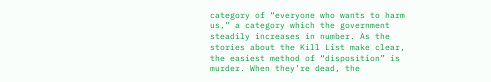category of “everyone who wants to harm us,” a category which the government steadily increases in number. As the stories about the Kill List make clear, the easiest method of “disposition” is murder. When they’re dead, the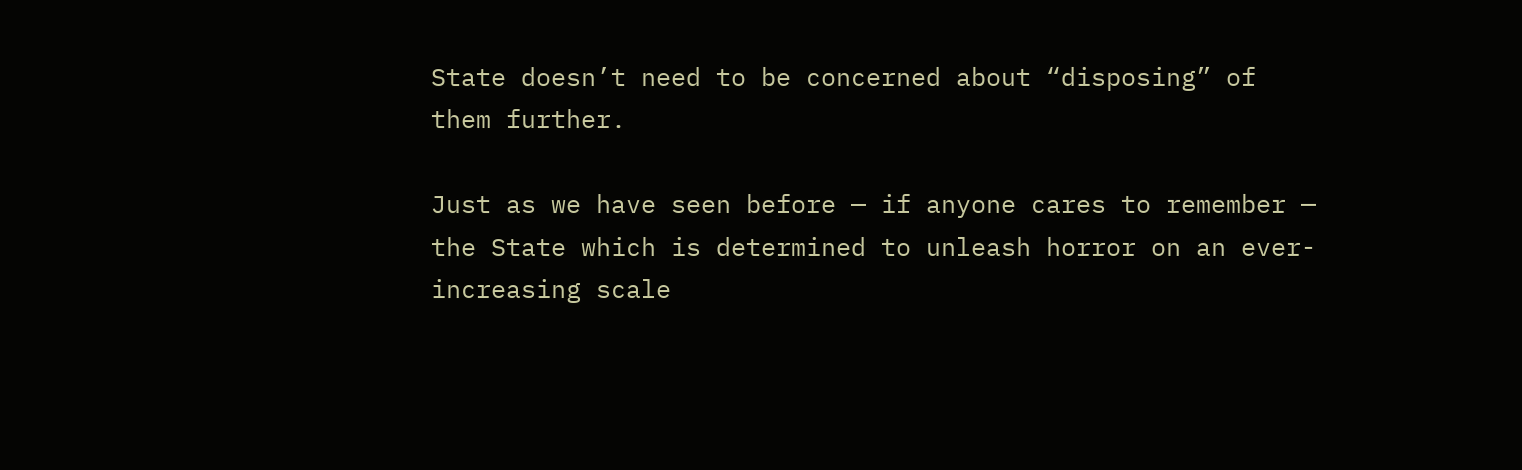State doesn’t need to be concerned about “disposing” of them further.

Just as we have seen before — if anyone cares to remember — the State which is determined to unleash horror on an ever-increasing scale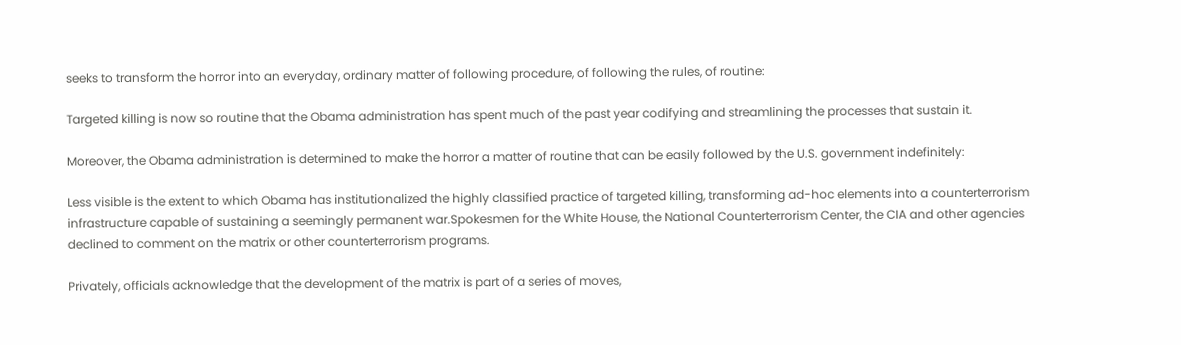seeks to transform the horror into an everyday, ordinary matter of following procedure, of following the rules, of routine:

Targeted killing is now so routine that the Obama administration has spent much of the past year codifying and streamlining the processes that sustain it.

Moreover, the Obama administration is determined to make the horror a matter of routine that can be easily followed by the U.S. government indefinitely:

Less visible is the extent to which Obama has institutionalized the highly classified practice of targeted killing, transforming ad-hoc elements into a counterterrorism infrastructure capable of sustaining a seemingly permanent war.Spokesmen for the White House, the National Counterterrorism Center, the CIA and other agencies declined to comment on the matrix or other counterterrorism programs.

Privately, officials acknowledge that the development of the matrix is part of a series of moves,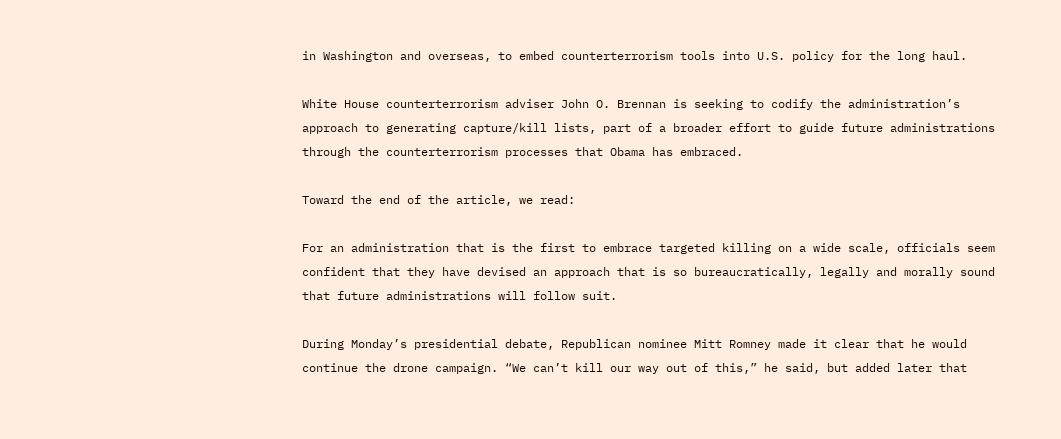in Washington and overseas, to embed counterterrorism tools into U.S. policy for the long haul.

White House counterterrorism adviser John O. Brennan is seeking to codify the administration’s approach to generating capture/kill lists, part of a broader effort to guide future administrations through the counterterrorism processes that Obama has embraced.

Toward the end of the article, we read:

For an administration that is the first to embrace targeted killing on a wide scale, officials seem confident that they have devised an approach that is so bureaucratically, legally and morally sound that future administrations will follow suit.

During Monday’s presidential debate, Republican nominee Mitt Romney made it clear that he would continue the drone campaign. “We can’t kill our way out of this,” he said, but added later that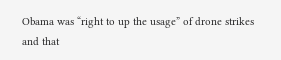Obama was “right to up the usage” of drone strikes and that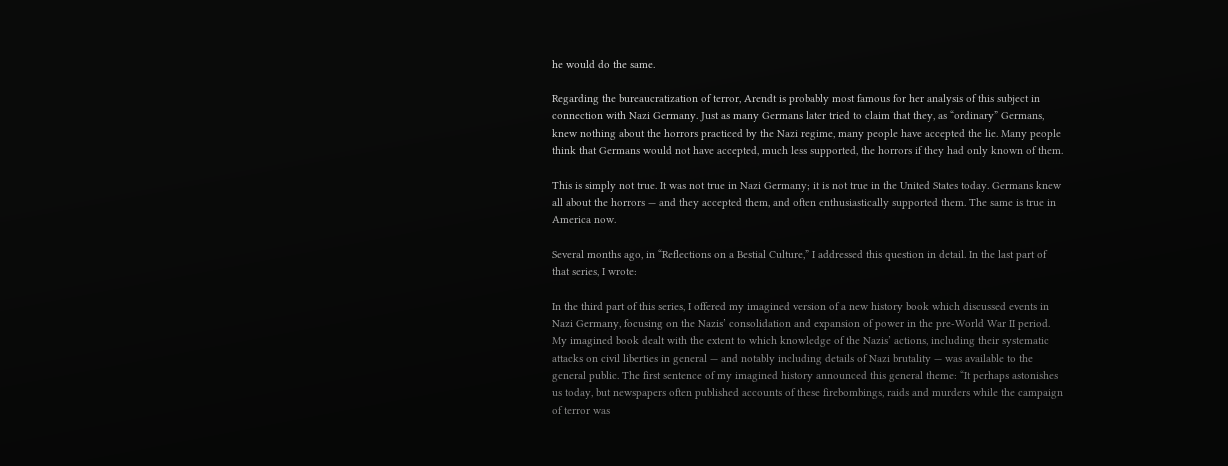he would do the same.

Regarding the bureaucratization of terror, Arendt is probably most famous for her analysis of this subject in connection with Nazi Germany. Just as many Germans later tried to claim that they, as “ordinary” Germans, knew nothing about the horrors practiced by the Nazi regime, many people have accepted the lie. Many people think that Germans would not have accepted, much less supported, the horrors if they had only known of them.

This is simply not true. It was not true in Nazi Germany; it is not true in the United States today. Germans knew all about the horrors — and they accepted them, and often enthusiastically supported them. The same is true in America now.

Several months ago, in “Reflections on a Bestial Culture,” I addressed this question in detail. In the last part of that series, I wrote:

In the third part of this series, I offered my imagined version of a new history book which discussed events in Nazi Germany, focusing on the Nazis’ consolidation and expansion of power in the pre-World War II period. My imagined book dealt with the extent to which knowledge of the Nazis’ actions, including their systematic attacks on civil liberties in general — and notably including details of Nazi brutality — was available to the general public. The first sentence of my imagined history announced this general theme: “It perhaps astonishes us today, but newspapers often published accounts of these firebombings, raids and murders while the campaign of terror was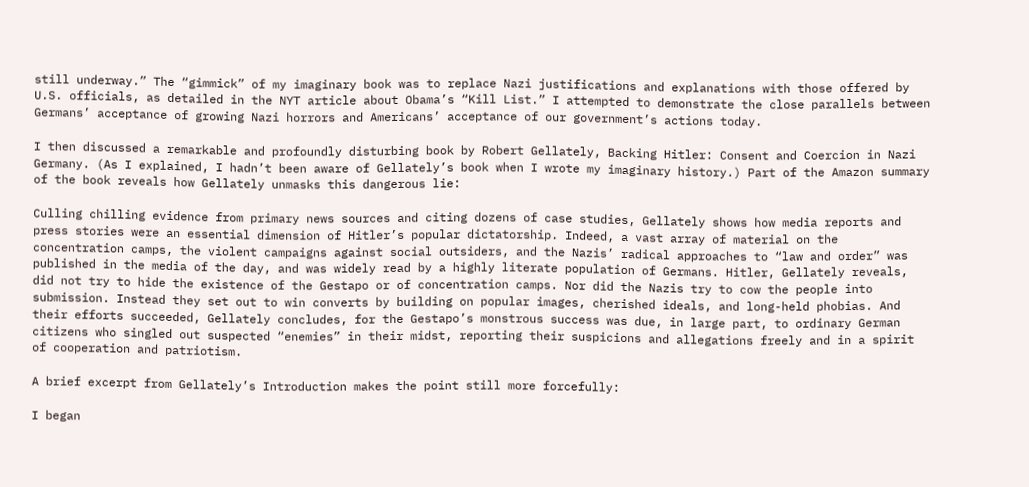still underway.” The “gimmick” of my imaginary book was to replace Nazi justifications and explanations with those offered by U.S. officials, as detailed in the NYT article about Obama’s “Kill List.” I attempted to demonstrate the close parallels between Germans’ acceptance of growing Nazi horrors and Americans’ acceptance of our government’s actions today.

I then discussed a remarkable and profoundly disturbing book by Robert Gellately, Backing Hitler: Consent and Coercion in Nazi Germany. (As I explained, I hadn’t been aware of Gellately’s book when I wrote my imaginary history.) Part of the Amazon summary of the book reveals how Gellately unmasks this dangerous lie:

Culling chilling evidence from primary news sources and citing dozens of case studies, Gellately shows how media reports and press stories were an essential dimension of Hitler’s popular dictatorship. Indeed, a vast array of material on the concentration camps, the violent campaigns against social outsiders, and the Nazis’ radical approaches to “law and order” was published in the media of the day, and was widely read by a highly literate population of Germans. Hitler, Gellately reveals, did not try to hide the existence of the Gestapo or of concentration camps. Nor did the Nazis try to cow the people into submission. Instead they set out to win converts by building on popular images, cherished ideals, and long-held phobias. And their efforts succeeded, Gellately concludes, for the Gestapo’s monstrous success was due, in large part, to ordinary German citizens who singled out suspected “enemies” in their midst, reporting their suspicions and allegations freely and in a spirit of cooperation and patriotism.

A brief excerpt from Gellately’s Introduction makes the point still more forcefully:

I began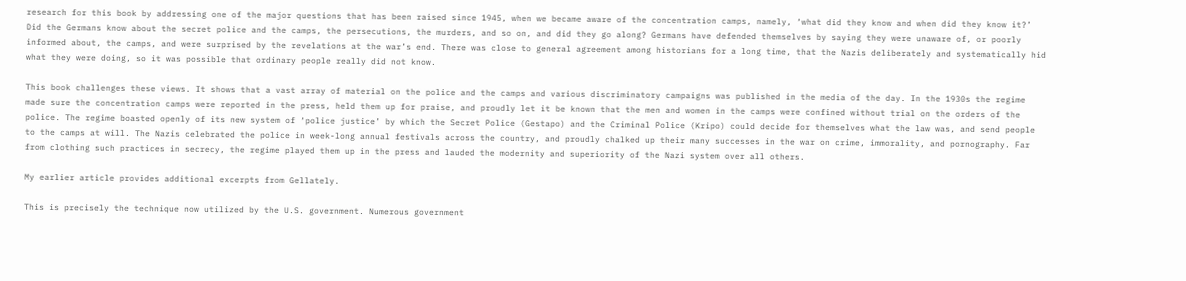research for this book by addressing one of the major questions that has been raised since 1945, when we became aware of the concentration camps, namely, ‘what did they know and when did they know it?’ Did the Germans know about the secret police and the camps, the persecutions, the murders, and so on, and did they go along? Germans have defended themselves by saying they were unaware of, or poorly informed about, the camps, and were surprised by the revelations at the war’s end. There was close to general agreement among historians for a long time, that the Nazis deliberately and systematically hid what they were doing, so it was possible that ordinary people really did not know.

This book challenges these views. It shows that a vast array of material on the police and the camps and various discriminatory campaigns was published in the media of the day. In the 1930s the regime made sure the concentration camps were reported in the press, held them up for praise, and proudly let it be known that the men and women in the camps were confined without trial on the orders of the police. The regime boasted openly of its new system of ‘police justice’ by which the Secret Police (Gestapo) and the Criminal Police (Kripo) could decide for themselves what the law was, and send people to the camps at will. The Nazis celebrated the police in week-long annual festivals across the country, and proudly chalked up their many successes in the war on crime, immorality, and pornography. Far from clothing such practices in secrecy, the regime played them up in the press and lauded the modernity and superiority of the Nazi system over all others.

My earlier article provides additional excerpts from Gellately.

This is precisely the technique now utilized by the U.S. government. Numerous government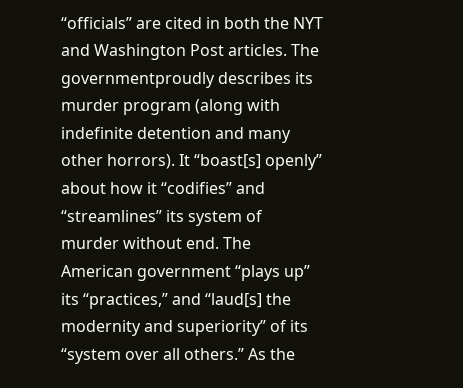“officials” are cited in both the NYT and Washington Post articles. The governmentproudly describes its murder program (along with indefinite detention and many other horrors). It “boast[s] openly” about how it “codifies” and “streamlines” its system of murder without end. The American government “plays up” its “practices,” and “laud[s] the modernity and superiority” of its “system over all others.” As the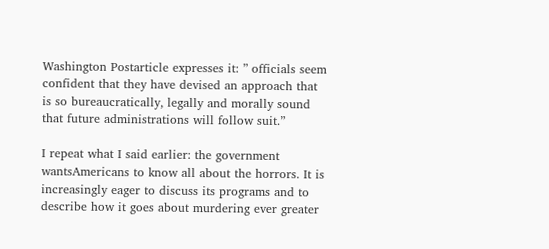Washington Postarticle expresses it: ” officials seem confident that they have devised an approach that is so bureaucratically, legally and morally sound that future administrations will follow suit.”

I repeat what I said earlier: the government wantsAmericans to know all about the horrors. It is increasingly eager to discuss its programs and to describe how it goes about murdering ever greater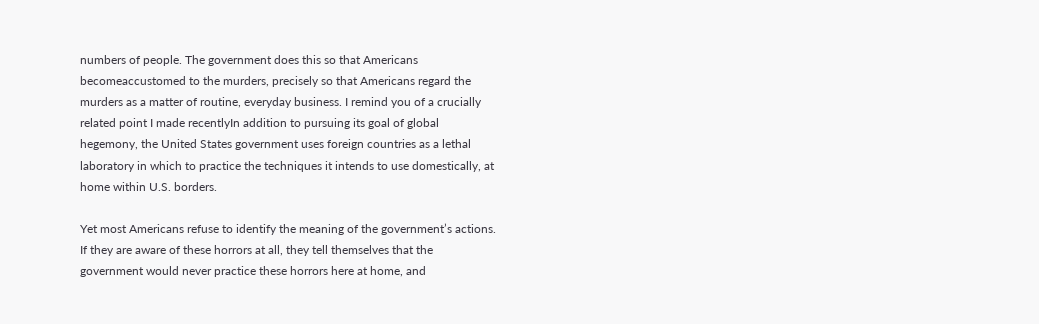numbers of people. The government does this so that Americans becomeaccustomed to the murders, precisely so that Americans regard the murders as a matter of routine, everyday business. I remind you of a crucially related point I made recentlyIn addition to pursuing its goal of global hegemony, the United States government uses foreign countries as a lethal laboratory in which to practice the techniques it intends to use domestically, at home within U.S. borders.

Yet most Americans refuse to identify the meaning of the government’s actions. If they are aware of these horrors at all, they tell themselves that the government would never practice these horrors here at home, and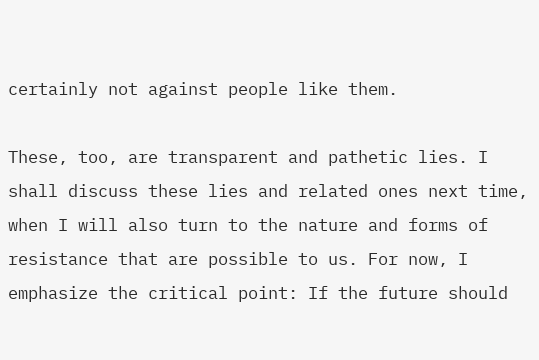certainly not against people like them.

These, too, are transparent and pathetic lies. I shall discuss these lies and related ones next time, when I will also turn to the nature and forms of resistance that are possible to us. For now, I emphasize the critical point: If the future should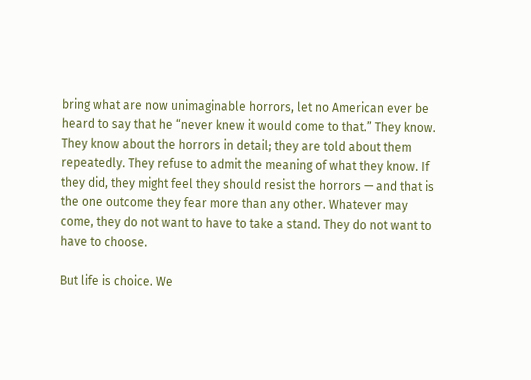bring what are now unimaginable horrors, let no American ever be heard to say that he “never knew it would come to that.” They know. They know about the horrors in detail; they are told about them repeatedly. They refuse to admit the meaning of what they know. If they did, they might feel they should resist the horrors — and that is the one outcome they fear more than any other. Whatever may come, they do not want to have to take a stand. They do not want to have to choose.

But life is choice. We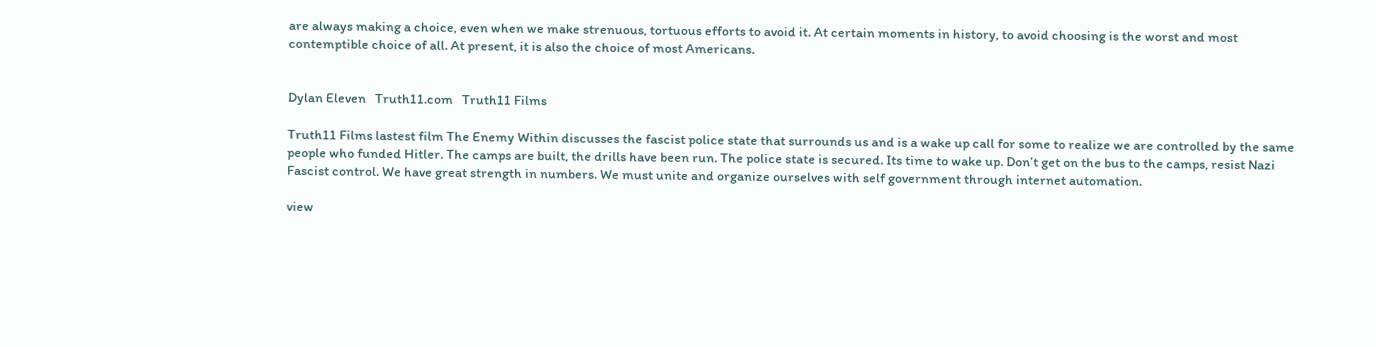are always making a choice, even when we make strenuous, tortuous efforts to avoid it. At certain moments in history, to avoid choosing is the worst and most contemptible choice of all. At present, it is also the choice of most Americans.


Dylan Eleven   Truth11.com   Truth11 Films

Truth11 Films lastest film The Enemy Within discusses the fascist police state that surrounds us and is a wake up call for some to realize we are controlled by the same people who funded Hitler. The camps are built, the drills have been run. The police state is secured. Its time to wake up. Don’t get on the bus to the camps, resist Nazi Fascist control. We have great strength in numbers. We must unite and organize ourselves with self government through internet automation.

view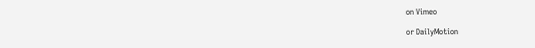on Vimeo

or DailyMotion